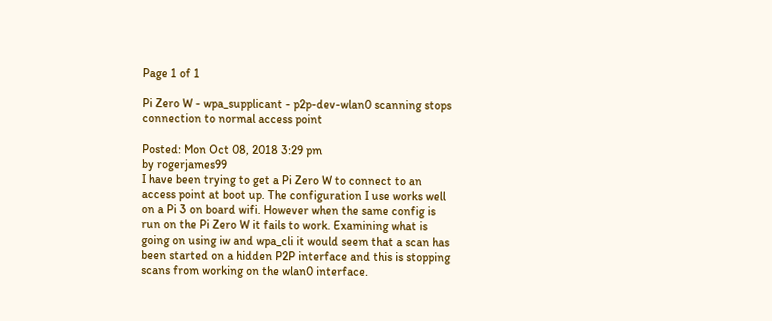Page 1 of 1

Pi Zero W - wpa_supplicant - p2p-dev-wlan0 scanning stops connection to normal access point

Posted: Mon Oct 08, 2018 3:29 pm
by rogerjames99
I have been trying to get a Pi Zero W to connect to an access point at boot up. The configuration I use works well on a Pi 3 on board wifi. However when the same config is run on the Pi Zero W it fails to work. Examining what is going on using iw and wpa_cli it would seem that a scan has been started on a hidden P2P interface and this is stopping scans from working on the wlan0 interface.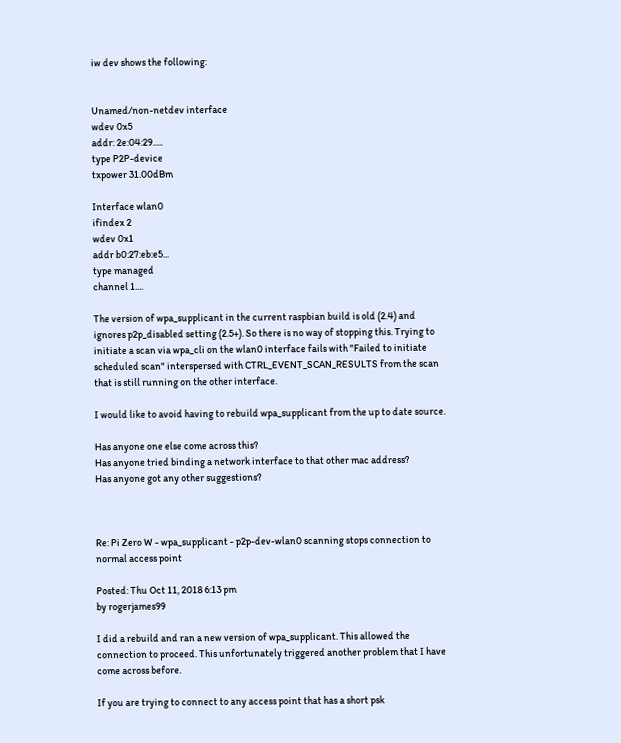iw dev shows the following:


Unamed/non-netdev interface
wdev 0x5
addr: 2e:04:29.....
type P2P-device
txpower 31.00dBm

Interface wlan0
ifindex 2
wdev 0x1
addr b0:27:eb:e5...
type managed
channel 1....

The version of wpa_supplicant in the current raspbian build is old (2.4) and ignores p2p_disabled setting (2.5+). So there is no way of stopping this. Trying to initiate a scan via wpa_cli on the wlan0 interface fails with "Failed to initiate scheduled scan" interspersed with CTRL_EVENT_SCAN_RESULTS from the scan that is still running on the other interface.

I would like to avoid having to rebuild wpa_supplicant from the up to date source.

Has anyone one else come across this?
Has anyone tried binding a network interface to that other mac address?
Has anyone got any other suggestions?



Re: Pi Zero W - wpa_supplicant - p2p-dev-wlan0 scanning stops connection to normal access point

Posted: Thu Oct 11, 2018 6:13 pm
by rogerjames99

I did a rebuild and ran a new version of wpa_supplicant. This allowed the connection to proceed. This unfortunately triggered another problem that I have come across before.

If you are trying to connect to any access point that has a short psk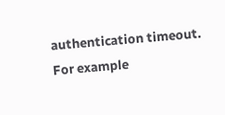authentication timeout. For example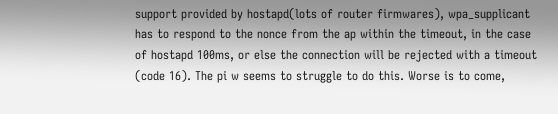support provided by hostapd(lots of router firmwares), wpa_supplicant has to respond to the nonce from the ap within the timeout, in the case of hostapd 100ms, or else the connection will be rejected with a timeout (code 16). The pi w seems to struggle to do this. Worse is to come,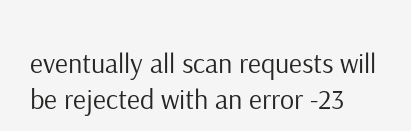eventually all scan requests will be rejected with an error -23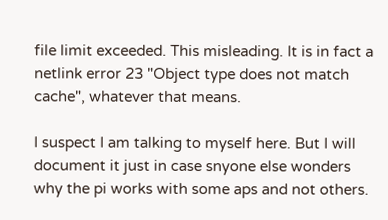file limit exceeded. This misleading. It is in fact a netlink error 23 "Object type does not match cache", whatever that means.

I suspect I am talking to myself here. But I will document it just in case snyone else wonders why the pi works with some aps and not others.